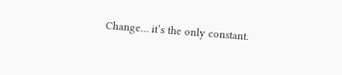Change… it’s the only constant.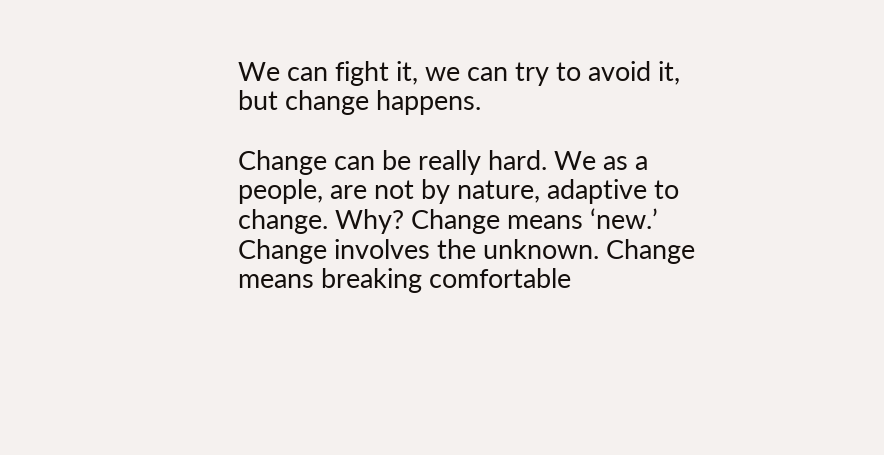We can fight it, we can try to avoid it, but change happens.

Change can be really hard. We as a people, are not by nature, adaptive to change. Why? Change means ‘new.’ Change involves the unknown. Change means breaking comfortable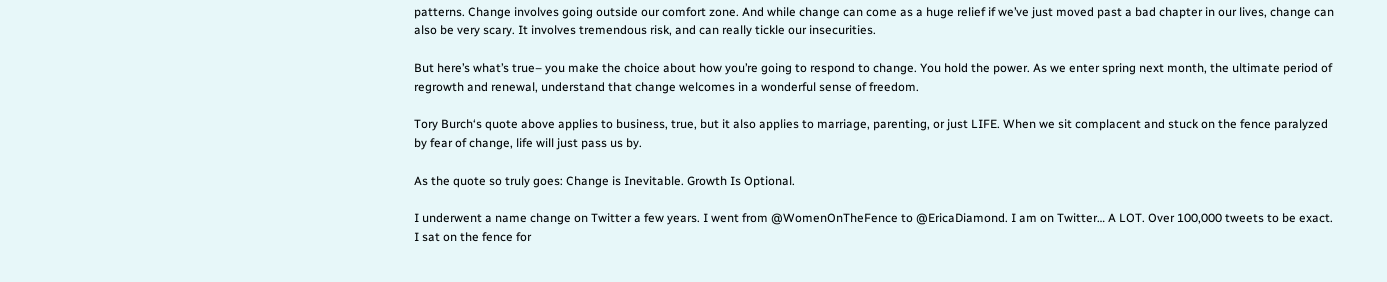patterns. Change involves going outside our comfort zone. And while change can come as a huge relief if we’ve just moved past a bad chapter in our lives, change can also be very scary. It involves tremendous risk, and can really tickle our insecurities.

But here’s what’s true– you make the choice about how you’re going to respond to change. You hold the power. As we enter spring next month, the ultimate period of regrowth and renewal, understand that change welcomes in a wonderful sense of freedom.

Tory Burch‘s quote above applies to business, true, but it also applies to marriage, parenting, or just LIFE. When we sit complacent and stuck on the fence paralyzed by fear of change, life will just pass us by.

As the quote so truly goes: Change is Inevitable. Growth Is Optional.

I underwent a name change on Twitter a few years. I went from @WomenOnTheFence to @EricaDiamond. I am on Twitter… A LOT. Over 100,000 tweets to be exact. I sat on the fence for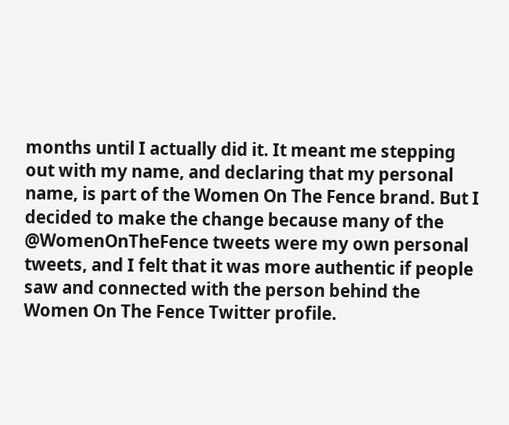months until I actually did it. It meant me stepping out with my name, and declaring that my personal name, is part of the Women On The Fence brand. But I decided to make the change because many of the @WomenOnTheFence tweets were my own personal tweets, and I felt that it was more authentic if people saw and connected with the person behind the Women On The Fence Twitter profile.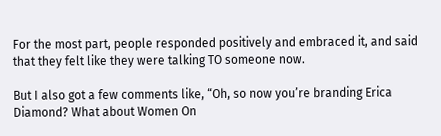For the most part, people responded positively and embraced it, and said that they felt like they were talking TO someone now.

But I also got a few comments like, “Oh, so now you’re branding Erica Diamond? What about Women On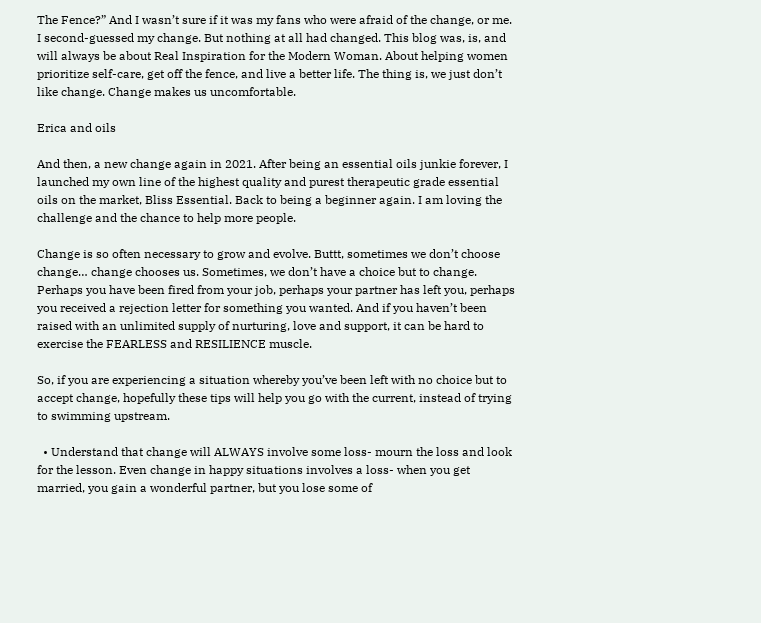The Fence?” And I wasn’t sure if it was my fans who were afraid of the change, or me. I second-guessed my change. But nothing at all had changed. This blog was, is, and will always be about Real Inspiration for the Modern Woman. About helping women prioritize self-care, get off the fence, and live a better life. The thing is, we just don’t like change. Change makes us uncomfortable.

Erica and oils

And then, a new change again in 2021. After being an essential oils junkie forever, I launched my own line of the highest quality and purest therapeutic grade essential oils on the market, Bliss Essential. Back to being a beginner again. I am loving the challenge and the chance to help more people.

Change is so often necessary to grow and evolve. Buttt, sometimes we don’t choose change… change chooses us. Sometimes, we don’t have a choice but to change. Perhaps you have been fired from your job, perhaps your partner has left you, perhaps you received a rejection letter for something you wanted. And if you haven’t been raised with an unlimited supply of nurturing, love and support, it can be hard to exercise the FEARLESS and RESILIENCE muscle.

So, if you are experiencing a situation whereby you’ve been left with no choice but to accept change, hopefully these tips will help you go with the current, instead of trying to swimming upstream.

  • Understand that change will ALWAYS involve some loss- mourn the loss and look for the lesson. Even change in happy situations involves a loss- when you get married, you gain a wonderful partner, but you lose some of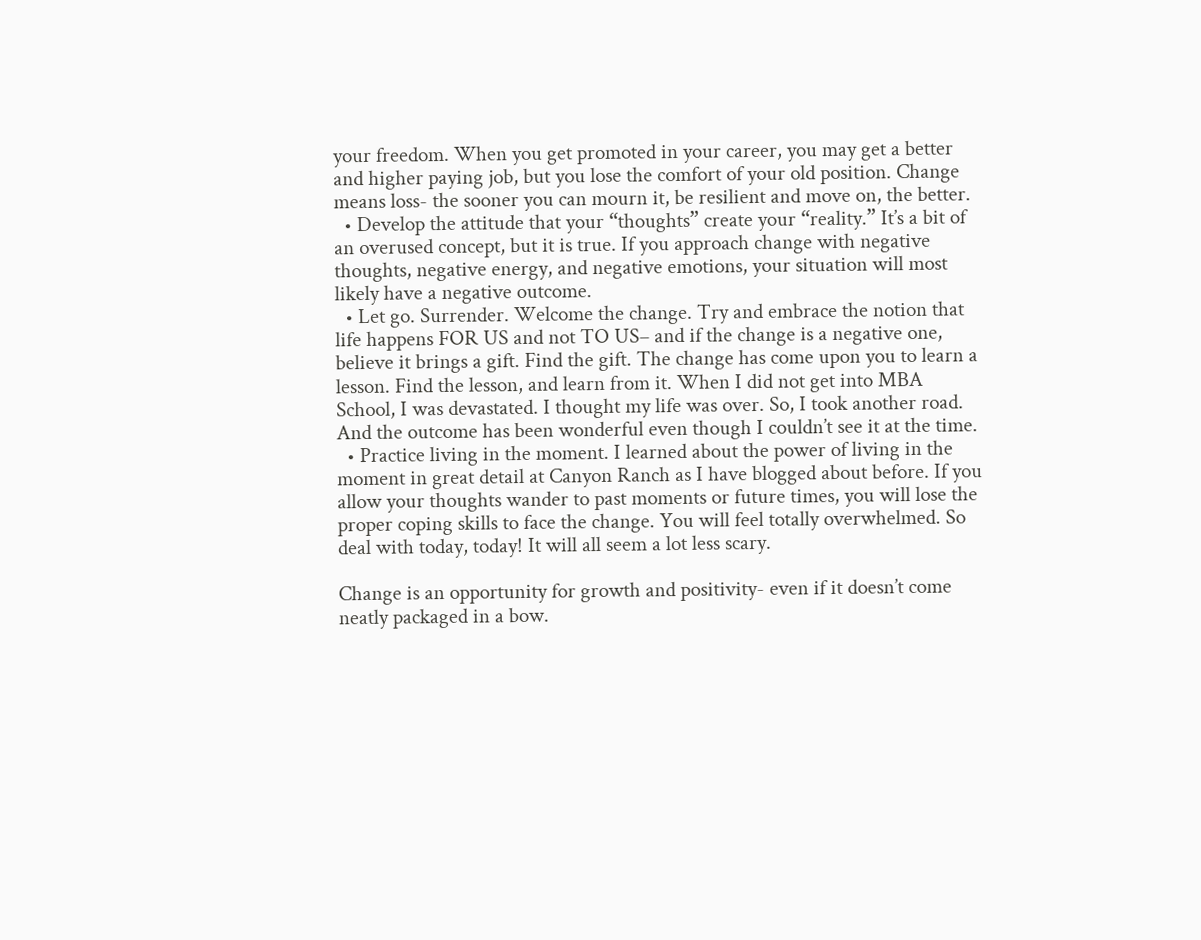your freedom. When you get promoted in your career, you may get a better and higher paying job, but you lose the comfort of your old position. Change means loss- the sooner you can mourn it, be resilient and move on, the better.
  • Develop the attitude that your “thoughts” create your “reality.” It’s a bit of an overused concept, but it is true. If you approach change with negative thoughts, negative energy, and negative emotions, your situation will most likely have a negative outcome.
  • Let go. Surrender. Welcome the change. Try and embrace the notion that life happens FOR US and not TO US– and if the change is a negative one, believe it brings a gift. Find the gift. The change has come upon you to learn a lesson. Find the lesson, and learn from it. When I did not get into MBA School, I was devastated. I thought my life was over. So, I took another road. And the outcome has been wonderful even though I couldn’t see it at the time.
  • Practice living in the moment. I learned about the power of living in the moment in great detail at Canyon Ranch as I have blogged about before. If you allow your thoughts wander to past moments or future times, you will lose the proper coping skills to face the change. You will feel totally overwhelmed. So deal with today, today! It will all seem a lot less scary.

Change is an opportunity for growth and positivity- even if it doesn’t come neatly packaged in a bow.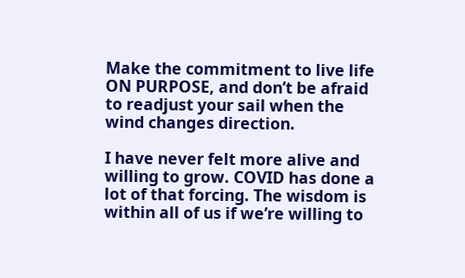Make the commitment to live life ON PURPOSE, and don’t be afraid to readjust your sail when the wind changes direction.

I have never felt more alive and willing to grow. COVID has done a lot of that forcing. The wisdom is within all of us if we’re willing to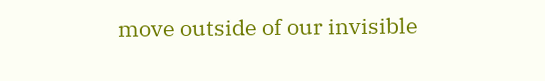move outside of our invisible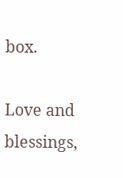box.

Love and blessings,